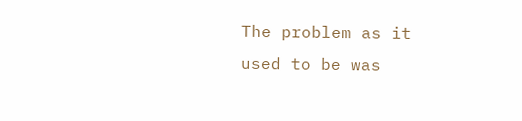The problem as it used to be was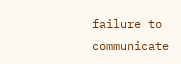failure to communicate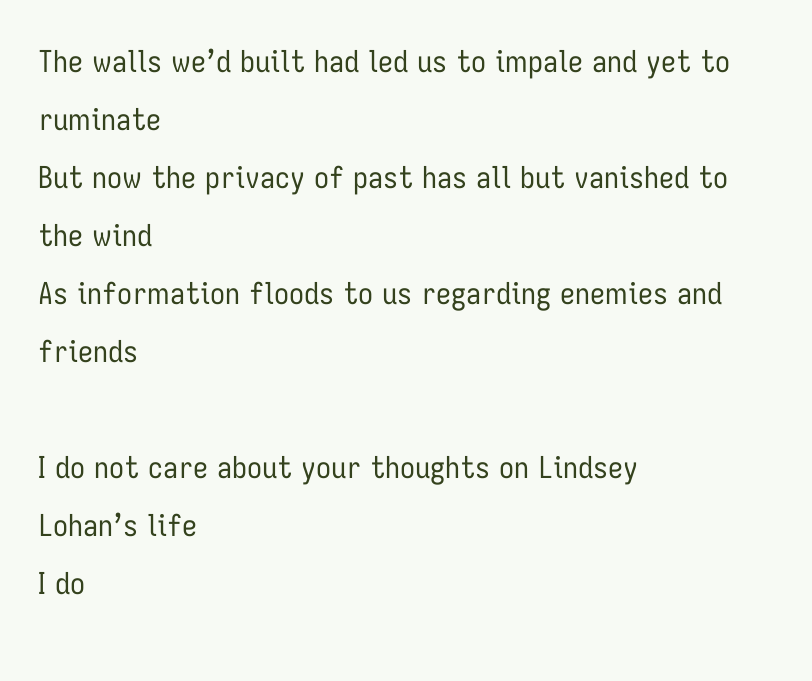The walls we’d built had led us to impale and yet to ruminate
But now the privacy of past has all but vanished to the wind
As information floods to us regarding enemies and friends

I do not care about your thoughts on Lindsey Lohan’s life
I do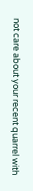not care about your recent quarrel with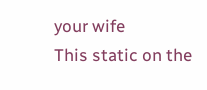your wife
This static on the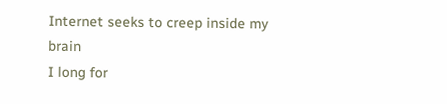Internet seeks to creep inside my brain
I long for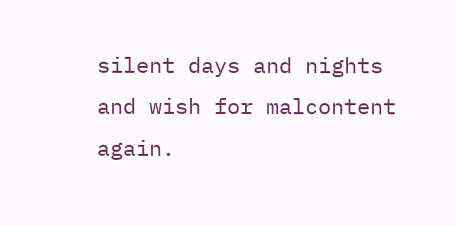silent days and nights and wish for malcontent again.